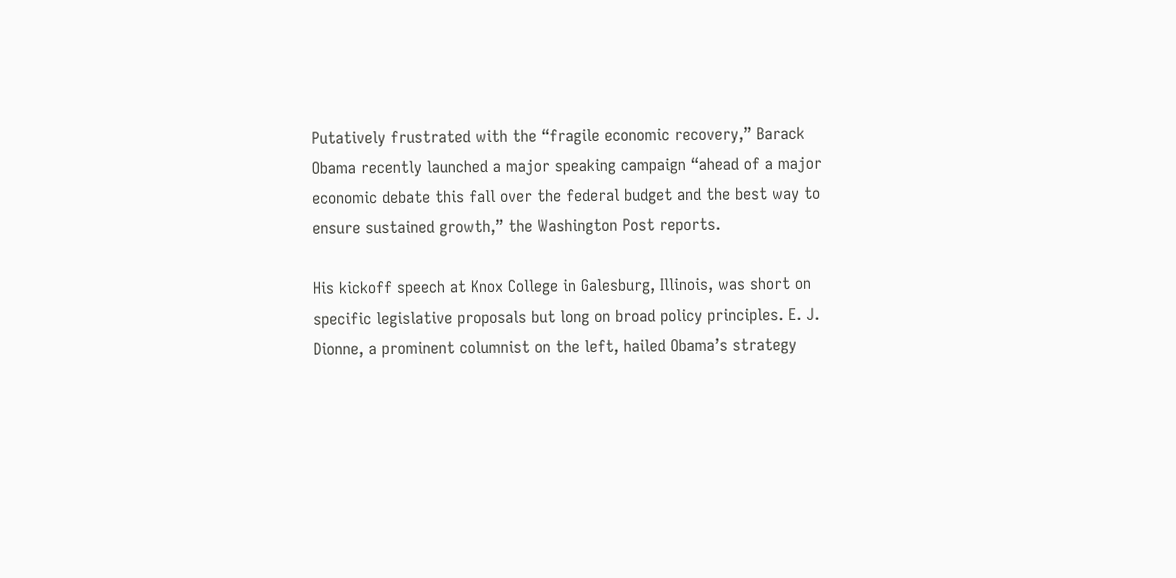Putatively frustrated with the “fragile economic recovery,” Barack Obama recently launched a major speaking campaign “ahead of a major economic debate this fall over the federal budget and the best way to ensure sustained growth,” the Washington Post reports.

His kickoff speech at Knox College in Galesburg, Illinois, was short on specific legislative proposals but long on broad policy principles. E. J. Dionne, a prominent columnist on the left, hailed Obama’s strategy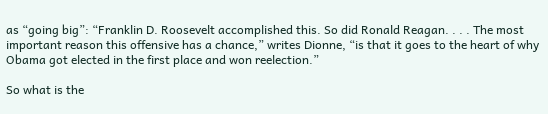as “going big”: “Franklin D. Roosevelt accomplished this. So did Ronald Reagan. . . . The most important reason this offensive has a chance,” writes Dionne, “is that it goes to the heart of why Obama got elected in the first place and won reelection.”

So what is the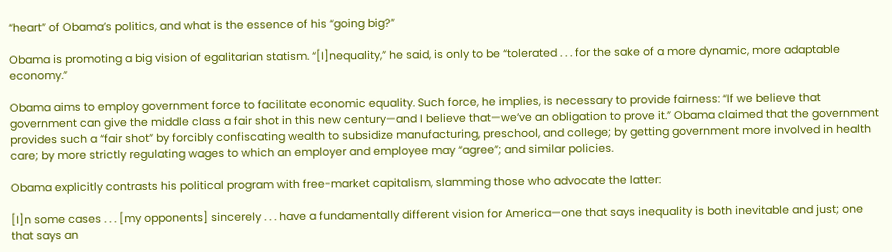“heart” of Obama’s politics, and what is the essence of his “going big?”

Obama is promoting a big vision of egalitarian statism. “[I]nequality,” he said, is only to be “tolerated . . . for the sake of a more dynamic, more adaptable economy.”

Obama aims to employ government force to facilitate economic equality. Such force, he implies, is necessary to provide fairness: “If we believe that government can give the middle class a fair shot in this new century—and I believe that—we’ve an obligation to prove it.” Obama claimed that the government provides such a “fair shot” by forcibly confiscating wealth to subsidize manufacturing, preschool, and college; by getting government more involved in health care; by more strictly regulating wages to which an employer and employee may “agree”; and similar policies.

Obama explicitly contrasts his political program with free-market capitalism, slamming those who advocate the latter:

[I]n some cases . . . [my opponents] sincerely . . . have a fundamentally different vision for America—one that says inequality is both inevitable and just; one that says an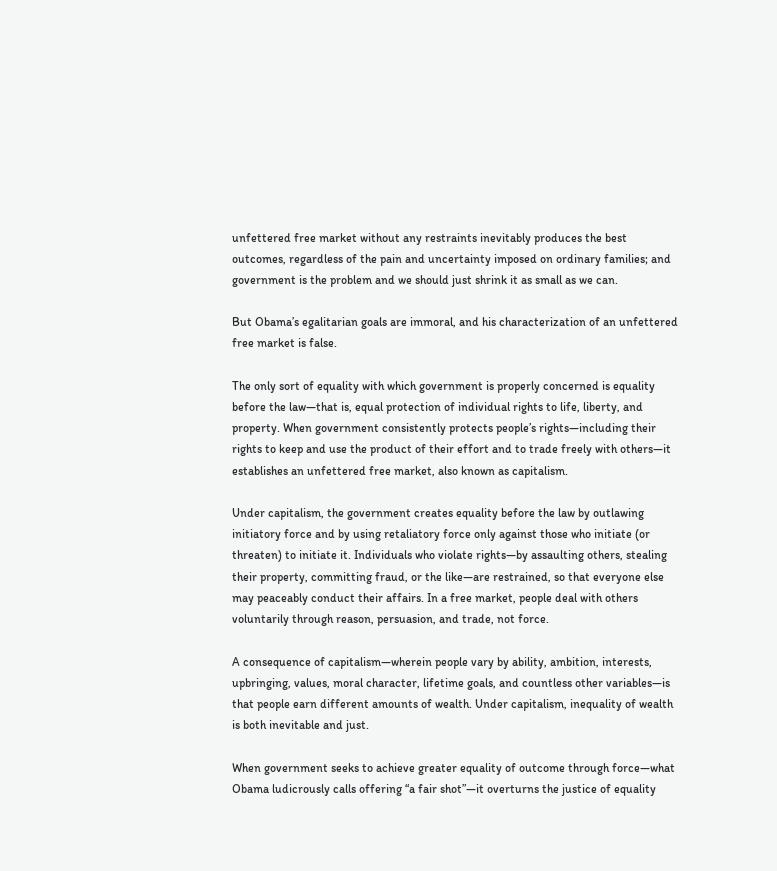unfettered free market without any restraints inevitably produces the best outcomes, regardless of the pain and uncertainty imposed on ordinary families; and government is the problem and we should just shrink it as small as we can.

But Obama’s egalitarian goals are immoral, and his characterization of an unfettered free market is false.

The only sort of equality with which government is properly concerned is equality before the law—that is, equal protection of individual rights to life, liberty, and property. When government consistently protects people’s rights—including their rights to keep and use the product of their effort and to trade freely with others—it establishes an unfettered free market, also known as capitalism.

Under capitalism, the government creates equality before the law by outlawing initiatory force and by using retaliatory force only against those who initiate (or threaten) to initiate it. Individuals who violate rights—by assaulting others, stealing their property, committing fraud, or the like—are restrained, so that everyone else may peaceably conduct their affairs. In a free market, people deal with others voluntarily through reason, persuasion, and trade, not force.

A consequence of capitalism—wherein people vary by ability, ambition, interests, upbringing, values, moral character, lifetime goals, and countless other variables—is that people earn different amounts of wealth. Under capitalism, inequality of wealth is both inevitable and just.

When government seeks to achieve greater equality of outcome through force—what Obama ludicrously calls offering “a fair shot”—it overturns the justice of equality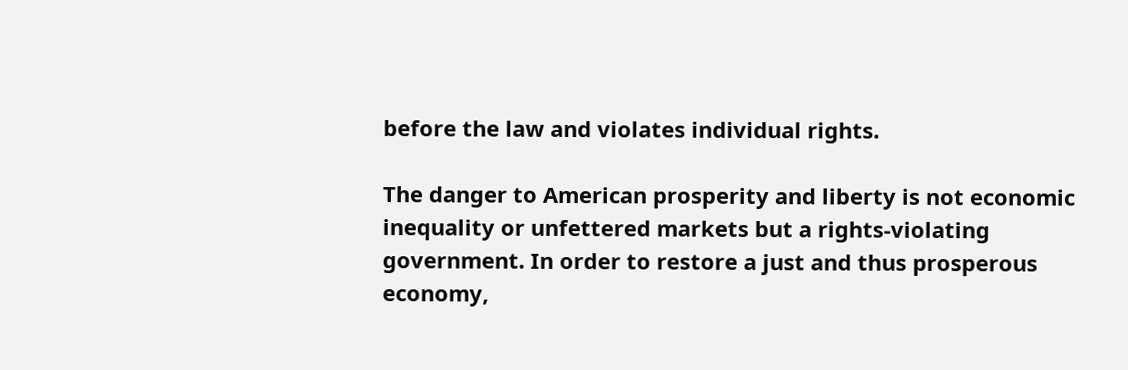before the law and violates individual rights.

The danger to American prosperity and liberty is not economic inequality or unfettered markets but a rights-violating government. In order to restore a just and thus prosperous economy,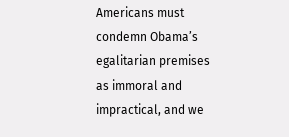Americans must condemn Obama’s egalitarian premises as immoral and impractical, and we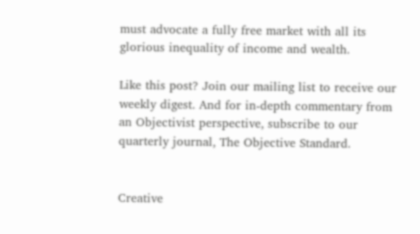must advocate a fully free market with all its glorious inequality of income and wealth.

Like this post? Join our mailing list to receive our weekly digest. And for in-depth commentary from an Objectivist perspective, subscribe to our quarterly journal, The Objective Standard.


Creative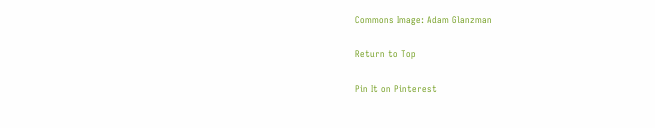Commons Image: Adam Glanzman

Return to Top

Pin It on Pinterest